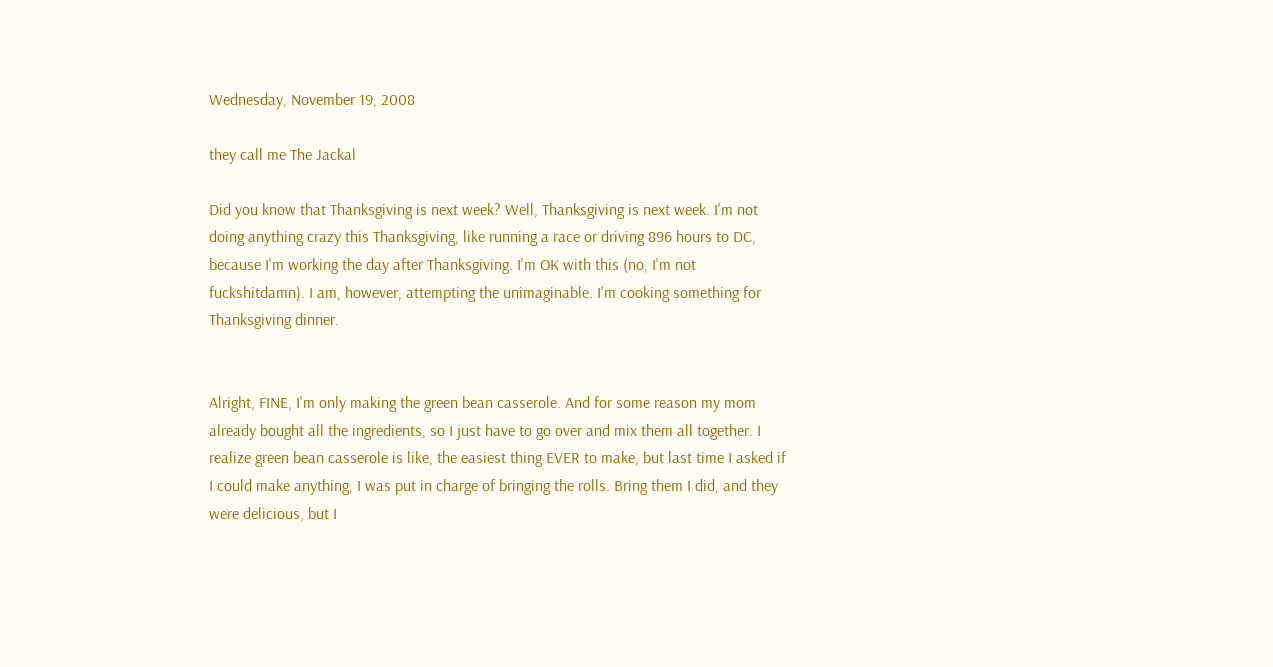Wednesday, November 19, 2008

they call me The Jackal

Did you know that Thanksgiving is next week? Well, Thanksgiving is next week. I'm not doing anything crazy this Thanksgiving, like running a race or driving 896 hours to DC, because I'm working the day after Thanksgiving. I'm OK with this (no, I'm not fuckshitdamn). I am, however, attempting the unimaginable. I'm cooking something for Thanksgiving dinner.


Alright, FINE, I'm only making the green bean casserole. And for some reason my mom already bought all the ingredients, so I just have to go over and mix them all together. I realize green bean casserole is like, the easiest thing EVER to make, but last time I asked if I could make anything, I was put in charge of bringing the rolls. Bring them I did, and they were delicious, but I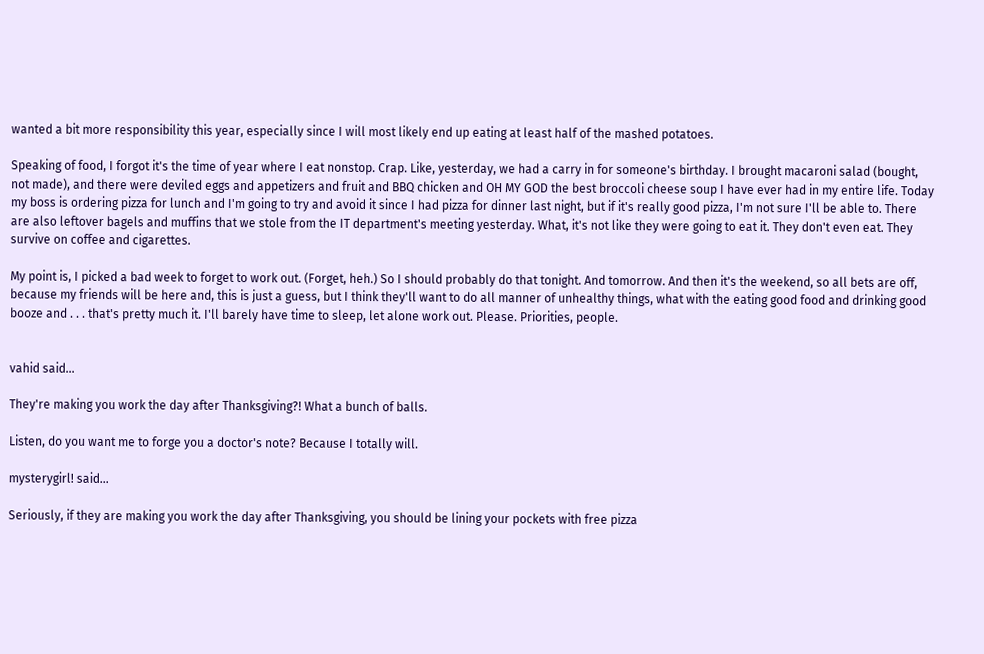wanted a bit more responsibility this year, especially since I will most likely end up eating at least half of the mashed potatoes.

Speaking of food, I forgot it's the time of year where I eat nonstop. Crap. Like, yesterday, we had a carry in for someone's birthday. I brought macaroni salad (bought, not made), and there were deviled eggs and appetizers and fruit and BBQ chicken and OH MY GOD the best broccoli cheese soup I have ever had in my entire life. Today my boss is ordering pizza for lunch and I'm going to try and avoid it since I had pizza for dinner last night, but if it's really good pizza, I'm not sure I'll be able to. There are also leftover bagels and muffins that we stole from the IT department's meeting yesterday. What, it's not like they were going to eat it. They don't even eat. They survive on coffee and cigarettes.

My point is, I picked a bad week to forget to work out. (Forget, heh.) So I should probably do that tonight. And tomorrow. And then it's the weekend, so all bets are off, because my friends will be here and, this is just a guess, but I think they'll want to do all manner of unhealthy things, what with the eating good food and drinking good booze and . . . that's pretty much it. I'll barely have time to sleep, let alone work out. Please. Priorities, people.


vahid said...

They're making you work the day after Thanksgiving?! What a bunch of balls.

Listen, do you want me to forge you a doctor's note? Because I totally will.

mysterygirl! said...

Seriously, if they are making you work the day after Thanksgiving, you should be lining your pockets with free pizza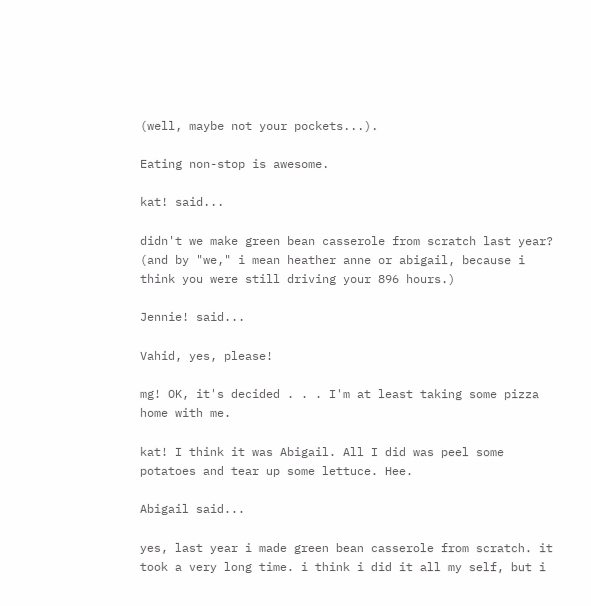(well, maybe not your pockets...).

Eating non-stop is awesome.

kat! said...

didn't we make green bean casserole from scratch last year? (and by "we," i mean heather anne or abigail, because i think you were still driving your 896 hours.)

Jennie! said...

Vahid, yes, please!

mg! OK, it's decided . . . I'm at least taking some pizza home with me.

kat! I think it was Abigail. All I did was peel some potatoes and tear up some lettuce. Hee.

Abigail said...

yes, last year i made green bean casserole from scratch. it took a very long time. i think i did it all my self, but i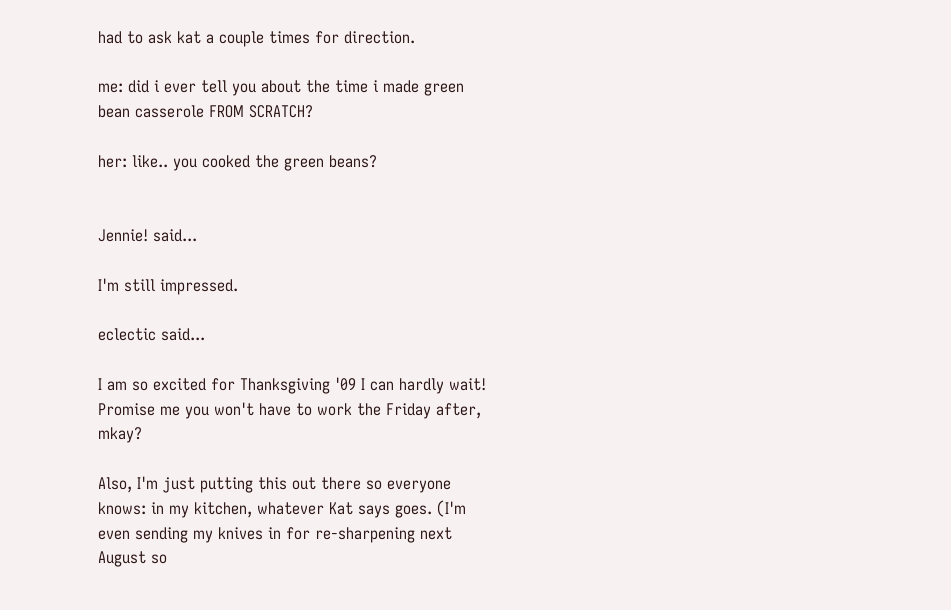had to ask kat a couple times for direction.

me: did i ever tell you about the time i made green bean casserole FROM SCRATCH?

her: like.. you cooked the green beans?


Jennie! said...

I'm still impressed.

eclectic said...

I am so excited for Thanksgiving '09 I can hardly wait! Promise me you won't have to work the Friday after, mkay?

Also, I'm just putting this out there so everyone knows: in my kitchen, whatever Kat says goes. (I'm even sending my knives in for re-sharpening next August so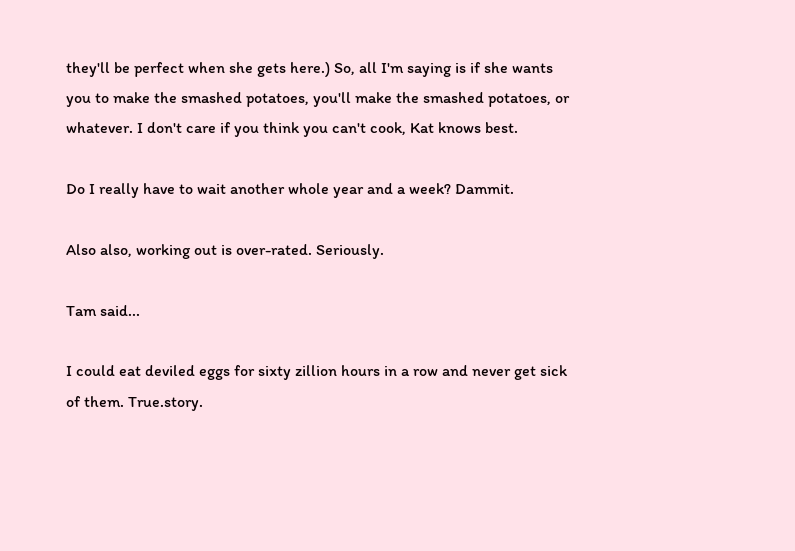they'll be perfect when she gets here.) So, all I'm saying is if she wants you to make the smashed potatoes, you'll make the smashed potatoes, or whatever. I don't care if you think you can't cook, Kat knows best.

Do I really have to wait another whole year and a week? Dammit.

Also also, working out is over-rated. Seriously.

Tam said...

I could eat deviled eggs for sixty zillion hours in a row and never get sick of them. True.story.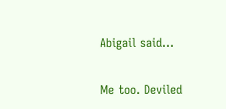Abigail said...

Me too. Deviled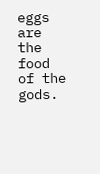eggs are the food of the gods.